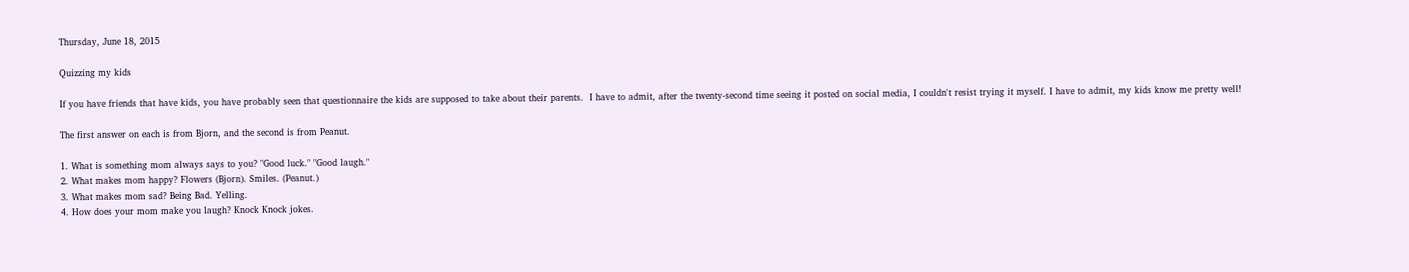Thursday, June 18, 2015

Quizzing my kids

If you have friends that have kids, you have probably seen that questionnaire the kids are supposed to take about their parents.  I have to admit, after the twenty-second time seeing it posted on social media, I couldn't resist trying it myself. I have to admit, my kids know me pretty well!

The first answer on each is from Bjorn, and the second is from Peanut.

1. What is something mom always says to you? "Good luck." "Good laugh."
2. What makes mom happy? Flowers (Bjorn). Smiles. (Peanut.)
3. What makes mom sad? Being Bad. Yelling.
4. How does your mom make you laugh? Knock Knock jokes.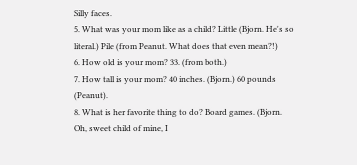Silly faces.
5. What was your mom like as a child? Little (Bjorn. He's so literal.) Pile (from Peanut. What does that even mean?!)
6. How old is your mom? 33. (from both.)
7. How tall is your mom? 40 inches. (Bjorn.) 60 pounds (Peanut).
8. What is her favorite thing to do? Board games. (Bjorn. Oh, sweet child of mine, I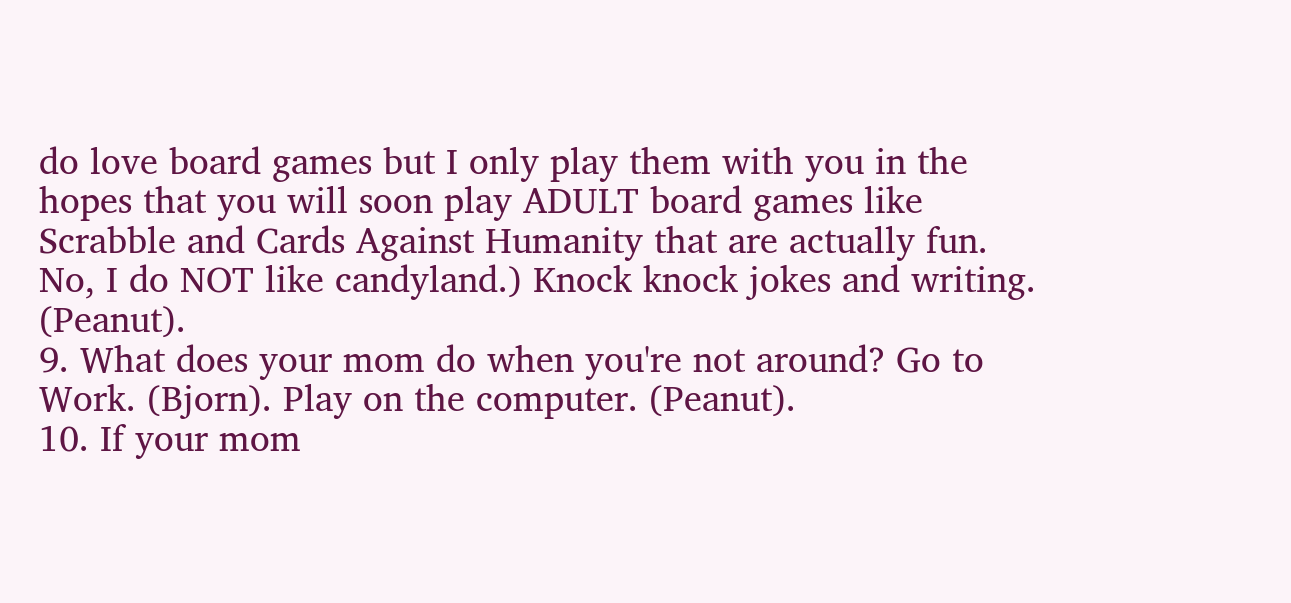do love board games but I only play them with you in the hopes that you will soon play ADULT board games like Scrabble and Cards Against Humanity that are actually fun. No, I do NOT like candyland.) Knock knock jokes and writing. (Peanut).
9. What does your mom do when you're not around? Go to Work. (Bjorn). Play on the computer. (Peanut).
10. If your mom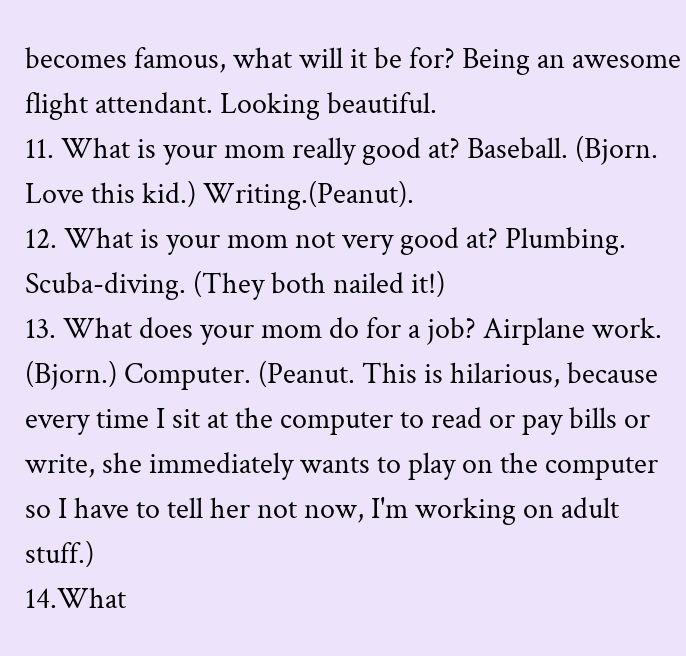becomes famous, what will it be for? Being an awesome flight attendant. Looking beautiful.
11. What is your mom really good at? Baseball. (Bjorn. Love this kid.) Writing.(Peanut).
12. What is your mom not very good at? Plumbing. Scuba-diving. (They both nailed it!)
13. What does your mom do for a job? Airplane work. (Bjorn.) Computer. (Peanut. This is hilarious, because every time I sit at the computer to read or pay bills or write, she immediately wants to play on the computer so I have to tell her not now, I'm working on adult stuff.)
14.What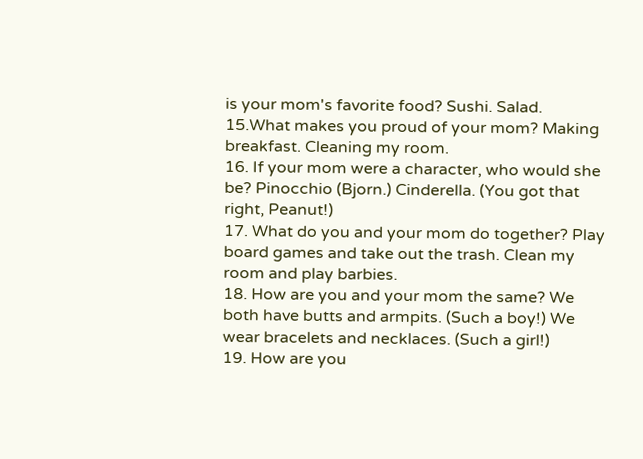is your mom's favorite food? Sushi. Salad.
15.What makes you proud of your mom? Making breakfast. Cleaning my room.
16. If your mom were a character, who would she be? Pinocchio (Bjorn.) Cinderella. (You got that right, Peanut!)
17. What do you and your mom do together? Play board games and take out the trash. Clean my room and play barbies.
18. How are you and your mom the same? We both have butts and armpits. (Such a boy!) We wear bracelets and necklaces. (Such a girl!)
19. How are you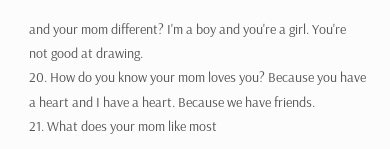and your mom different? I'm a boy and you're a girl. You're not good at drawing.
20. How do you know your mom loves you? Because you have a heart and I have a heart. Because we have friends.
21. What does your mom like most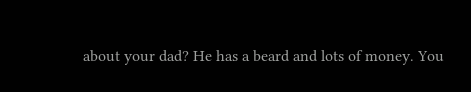about your dad? He has a beard and lots of money. You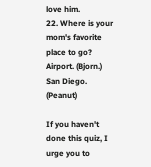love him.
22. Where is your mom's favorite place to go? Airport. (Bjorn.) San Diego. (Peanut)

If you haven't done this quiz, I urge you to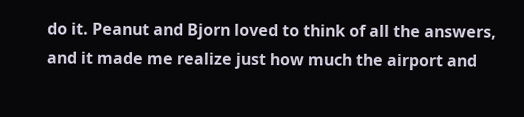do it. Peanut and Bjorn loved to think of all the answers, and it made me realize just how much the airport and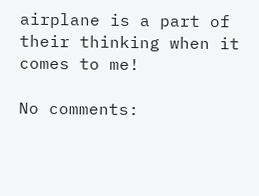airplane is a part of their thinking when it comes to me!

No comments: